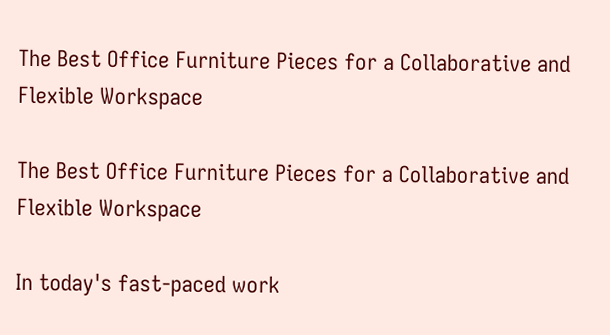The Best Office Furniture Pieces for a Collaborative and Flexible Workspace

The Best Office Furniture Pieces for a Collaborative and Flexible Workspace

In today's fast-paced work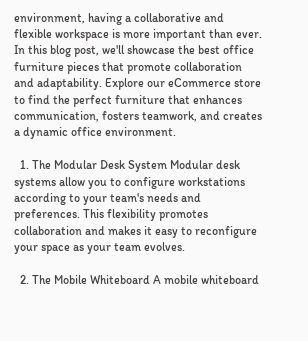environment, having a collaborative and flexible workspace is more important than ever. In this blog post, we'll showcase the best office furniture pieces that promote collaboration and adaptability. Explore our eCommerce store to find the perfect furniture that enhances communication, fosters teamwork, and creates a dynamic office environment.

  1. The Modular Desk System Modular desk systems allow you to configure workstations according to your team's needs and preferences. This flexibility promotes collaboration and makes it easy to reconfigure your space as your team evolves.

  2. The Mobile Whiteboard A mobile whiteboard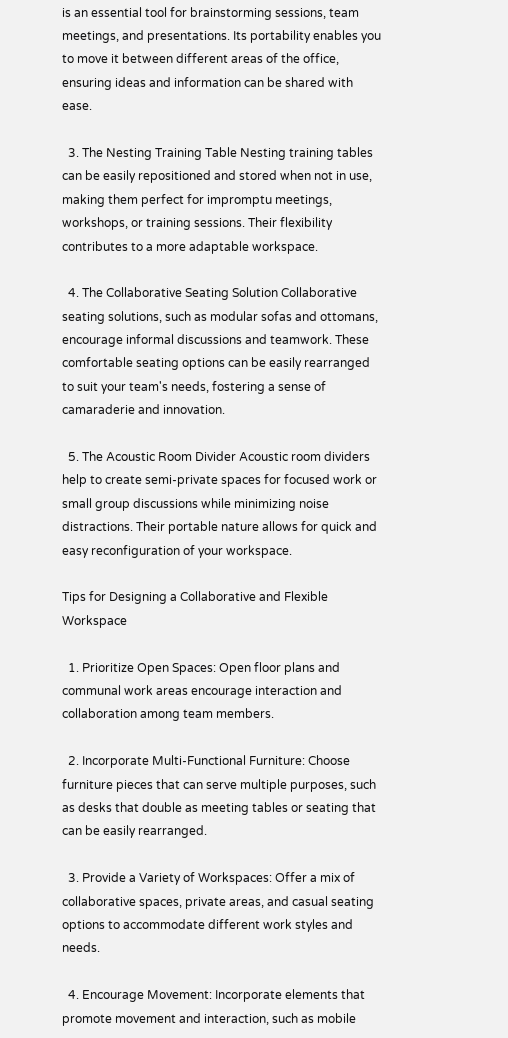is an essential tool for brainstorming sessions, team meetings, and presentations. Its portability enables you to move it between different areas of the office, ensuring ideas and information can be shared with ease.

  3. The Nesting Training Table Nesting training tables can be easily repositioned and stored when not in use, making them perfect for impromptu meetings, workshops, or training sessions. Their flexibility contributes to a more adaptable workspace.

  4. The Collaborative Seating Solution Collaborative seating solutions, such as modular sofas and ottomans, encourage informal discussions and teamwork. These comfortable seating options can be easily rearranged to suit your team's needs, fostering a sense of camaraderie and innovation.

  5. The Acoustic Room Divider Acoustic room dividers help to create semi-private spaces for focused work or small group discussions while minimizing noise distractions. Their portable nature allows for quick and easy reconfiguration of your workspace.

Tips for Designing a Collaborative and Flexible Workspace

  1. Prioritize Open Spaces: Open floor plans and communal work areas encourage interaction and collaboration among team members.

  2. Incorporate Multi-Functional Furniture: Choose furniture pieces that can serve multiple purposes, such as desks that double as meeting tables or seating that can be easily rearranged.

  3. Provide a Variety of Workspaces: Offer a mix of collaborative spaces, private areas, and casual seating options to accommodate different work styles and needs.

  4. Encourage Movement: Incorporate elements that promote movement and interaction, such as mobile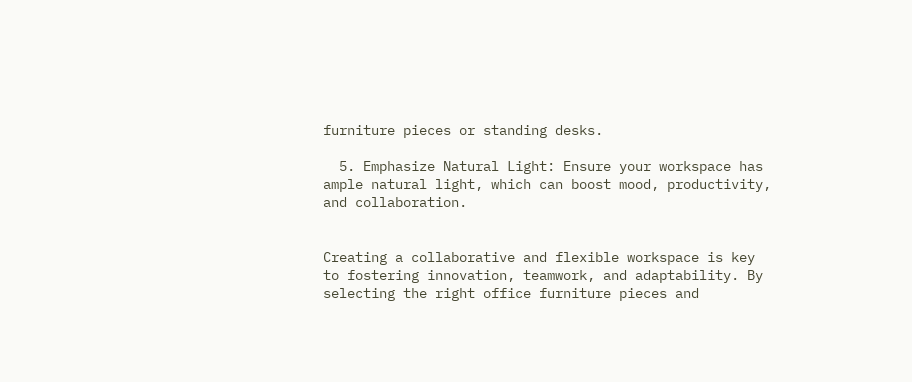furniture pieces or standing desks.

  5. Emphasize Natural Light: Ensure your workspace has ample natural light, which can boost mood, productivity, and collaboration.


Creating a collaborative and flexible workspace is key to fostering innovation, teamwork, and adaptability. By selecting the right office furniture pieces and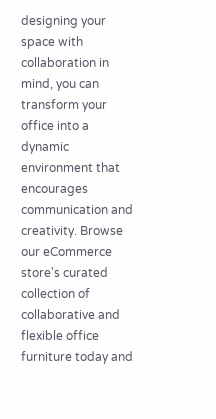designing your space with collaboration in mind, you can transform your office into a dynamic environment that encourages communication and creativity. Browse our eCommerce store's curated collection of collaborative and flexible office furniture today and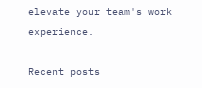elevate your team's work experience.

Recent posts